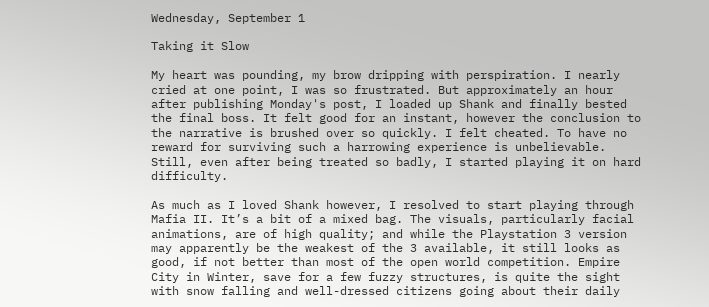Wednesday, September 1

Taking it Slow

My heart was pounding, my brow dripping with perspiration. I nearly cried at one point, I was so frustrated. But approximately an hour after publishing Monday's post, I loaded up Shank and finally bested the final boss. It felt good for an instant, however the conclusion to the narrative is brushed over so quickly. I felt cheated. To have no reward for surviving such a harrowing experience is unbelievable. Still, even after being treated so badly, I started playing it on hard difficulty.

As much as I loved Shank however, I resolved to start playing through Mafia II. It’s a bit of a mixed bag. The visuals, particularly facial animations, are of high quality; and while the Playstation 3 version may apparently be the weakest of the 3 available, it still looks as good, if not better than most of the open world competition. Empire City in Winter, save for a few fuzzy structures, is quite the sight with snow falling and well-dressed citizens going about their daily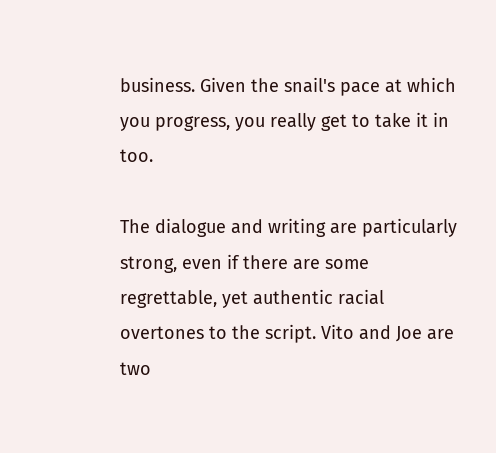business. Given the snail's pace at which you progress, you really get to take it in too.

The dialogue and writing are particularly strong, even if there are some regrettable, yet authentic racial overtones to the script. Vito and Joe are two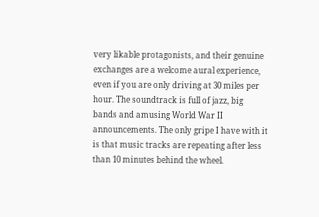very likable protagonists, and their genuine exchanges are a welcome aural experience, even if you are only driving at 30 miles per hour. The soundtrack is full of jazz, big bands and amusing World War II announcements. The only gripe I have with it is that music tracks are repeating after less than 10 minutes behind the wheel.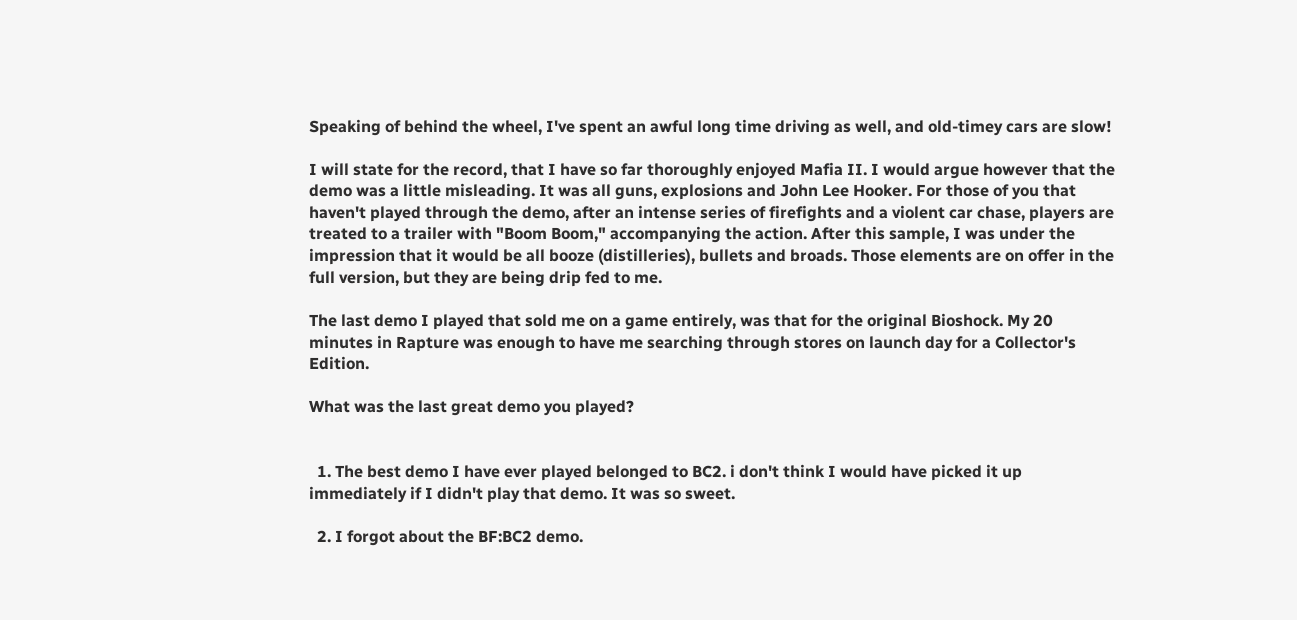Speaking of behind the wheel, I've spent an awful long time driving as well, and old-timey cars are slow!

I will state for the record, that I have so far thoroughly enjoyed Mafia II. I would argue however that the demo was a little misleading. It was all guns, explosions and John Lee Hooker. For those of you that haven't played through the demo, after an intense series of firefights and a violent car chase, players are treated to a trailer with "Boom Boom," accompanying the action. After this sample, I was under the impression that it would be all booze (distilleries), bullets and broads. Those elements are on offer in the full version, but they are being drip fed to me.

The last demo I played that sold me on a game entirely, was that for the original Bioshock. My 20 minutes in Rapture was enough to have me searching through stores on launch day for a Collector's Edition.

What was the last great demo you played?


  1. The best demo I have ever played belonged to BC2. i don't think I would have picked it up immediately if I didn't play that demo. It was so sweet.

  2. I forgot about the BF:BC2 demo.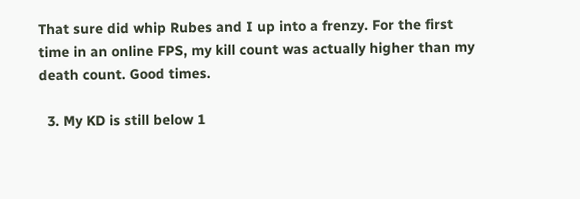That sure did whip Rubes and I up into a frenzy. For the first time in an online FPS, my kill count was actually higher than my death count. Good times.

  3. My KD is still below 1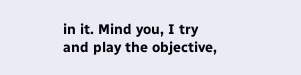in it. Mind you, I try and play the objective,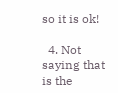so it is ok!

  4. Not saying that is the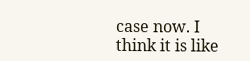case now. I think it is like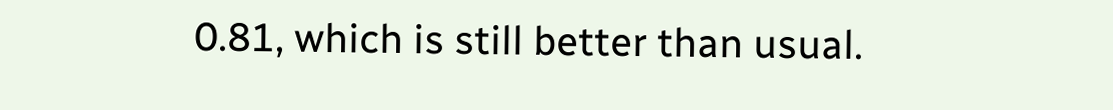0.81, which is still better than usual.